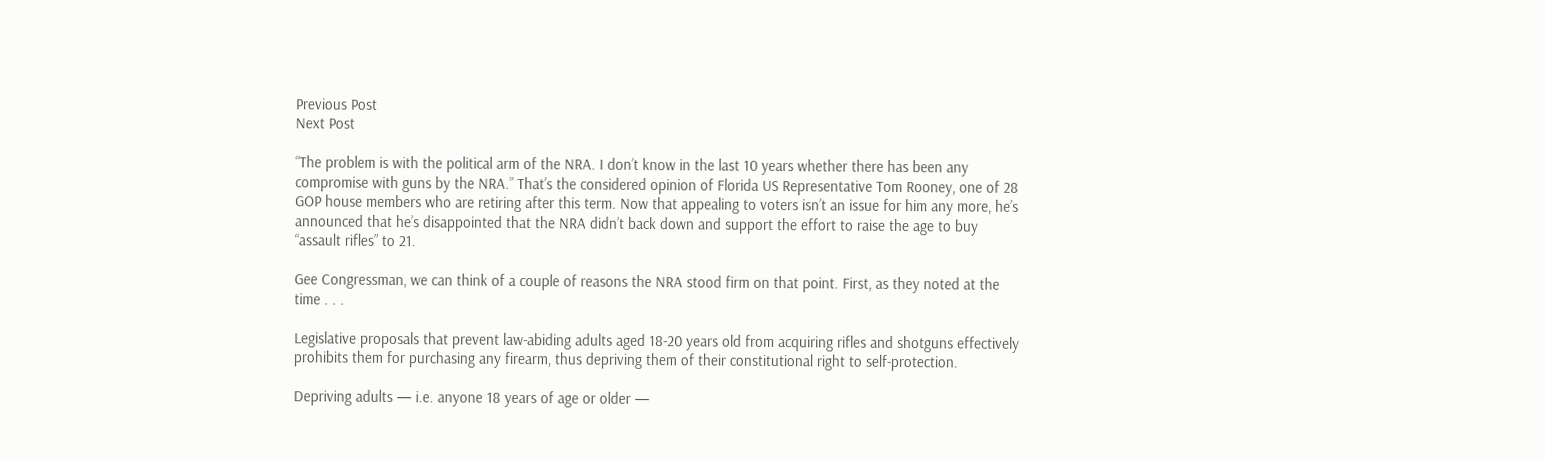Previous Post
Next Post

“The problem is with the political arm of the NRA. I don’t know in the last 10 years whether there has been any compromise with guns by the NRA.” That’s the considered opinion of Florida US Representative Tom Rooney, one of 28 GOP house members who are retiring after this term. Now that appealing to voters isn’t an issue for him any more, he’s announced that he’s disappointed that the NRA didn’t back down and support the effort to raise the age to buy “assault rifles” to 21.

Gee Congressman, we can think of a couple of reasons the NRA stood firm on that point. First, as they noted at the time . . .

Legislative proposals that prevent law-abiding adults aged 18-20 years old from acquiring rifles and shotguns effectively prohibits them for purchasing any firearm, thus depriving them of their constitutional right to self-protection.

Depriving adults — i.e. anyone 18 years of age or older —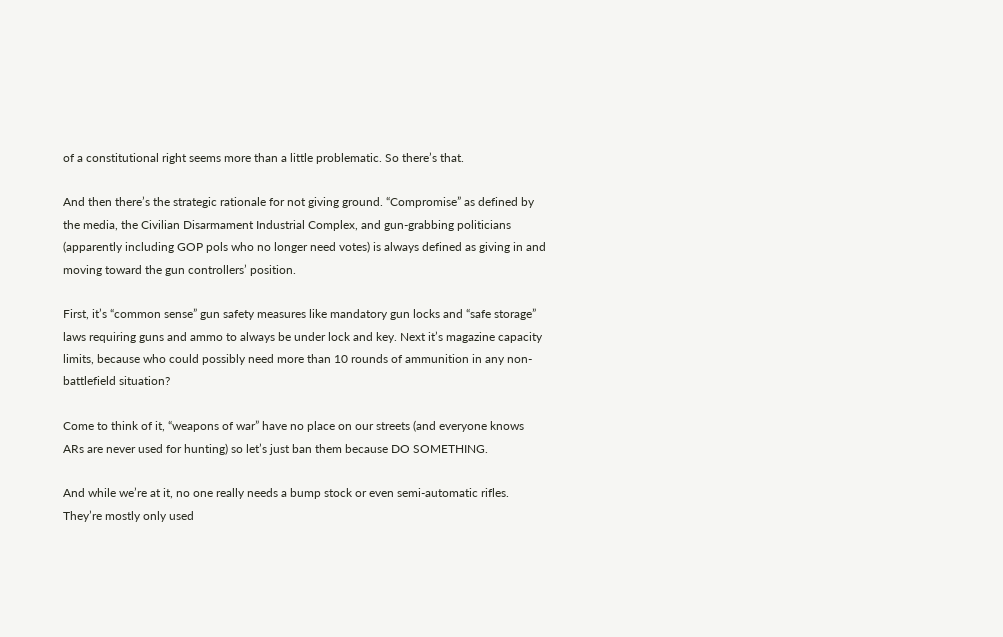of a constitutional right seems more than a little problematic. So there’s that.

And then there’s the strategic rationale for not giving ground. “Compromise” as defined by the media, the Civilian Disarmament Industrial Complex, and gun-grabbing politicians (apparently including GOP pols who no longer need votes) is always defined as giving in and moving toward the gun controllers’ position.

First, it’s “common sense” gun safety measures like mandatory gun locks and “safe storage” laws requiring guns and ammo to always be under lock and key. Next it’s magazine capacity limits, because who could possibly need more than 10 rounds of ammunition in any non-battlefield situation?

Come to think of it, “weapons of war” have no place on our streets (and everyone knows ARs are never used for hunting) so let’s just ban them because DO SOMETHING.

And while we’re at it, no one really needs a bump stock or even semi-automatic rifles. They’re mostly only used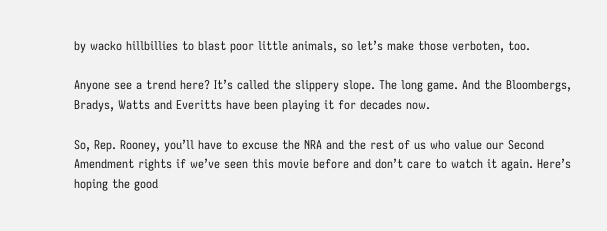by wacko hillbillies to blast poor little animals, so let’s make those verboten, too.

Anyone see a trend here? It’s called the slippery slope. The long game. And the Bloombergs, Bradys, Watts and Everitts have been playing it for decades now.

So, Rep. Rooney, you’ll have to excuse the NRA and the rest of us who value our Second Amendment rights if we’ve seen this movie before and don’t care to watch it again. Here’s hoping the good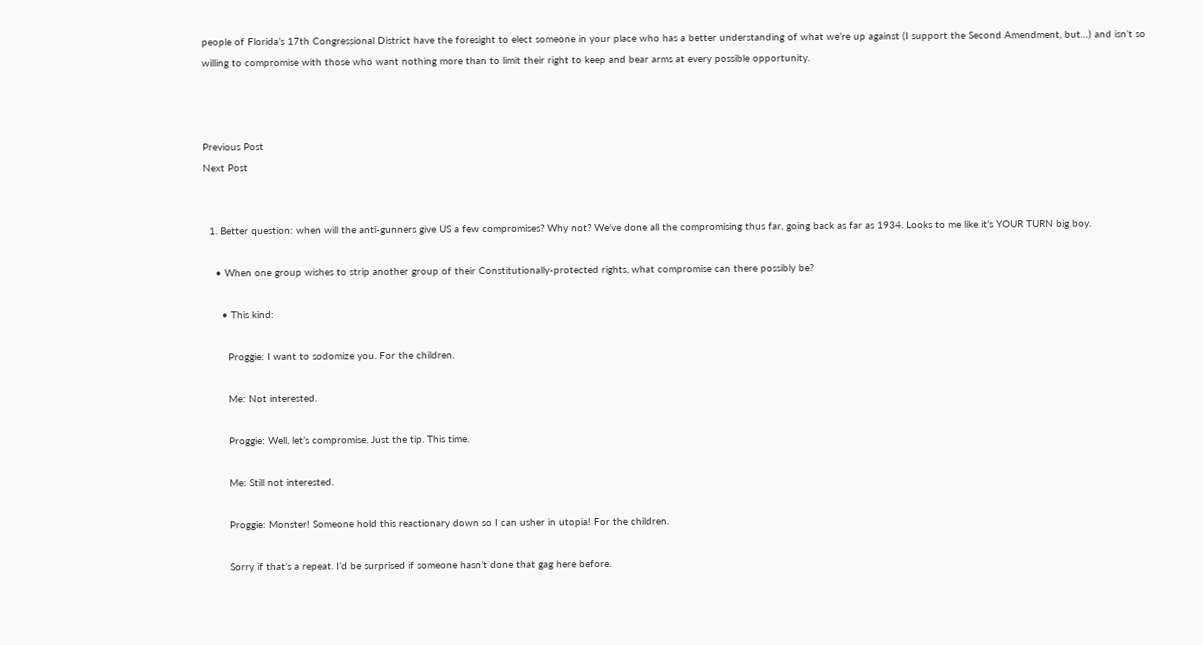people of Florida’s 17th Congressional District have the foresight to elect someone in your place who has a better understanding of what we’re up against (I support the Second Amendment, but…) and isn’t so willing to compromise with those who want nothing more than to limit their right to keep and bear arms at every possible opportunity.



Previous Post
Next Post


  1. Better question: when will the anti-gunners give US a few compromises? Why not? We’ve done all the compromising thus far, going back as far as 1934. Looks to me like it’s YOUR TURN big boy.

    • When one group wishes to strip another group of their Constitutionally-protected rights, what compromise can there possibly be?

      • This kind:

        Proggie: I want to sodomize you. For the children.

        Me: Not interested.

        Proggie: Well, let’s compromise. Just the tip. This time.

        Me: Still not interested.

        Proggie: Monster! Someone hold this reactionary down so I can usher in utopia! For the children.

        Sorry if that’s a repeat. I’d be surprised if someone hasn’t done that gag here before.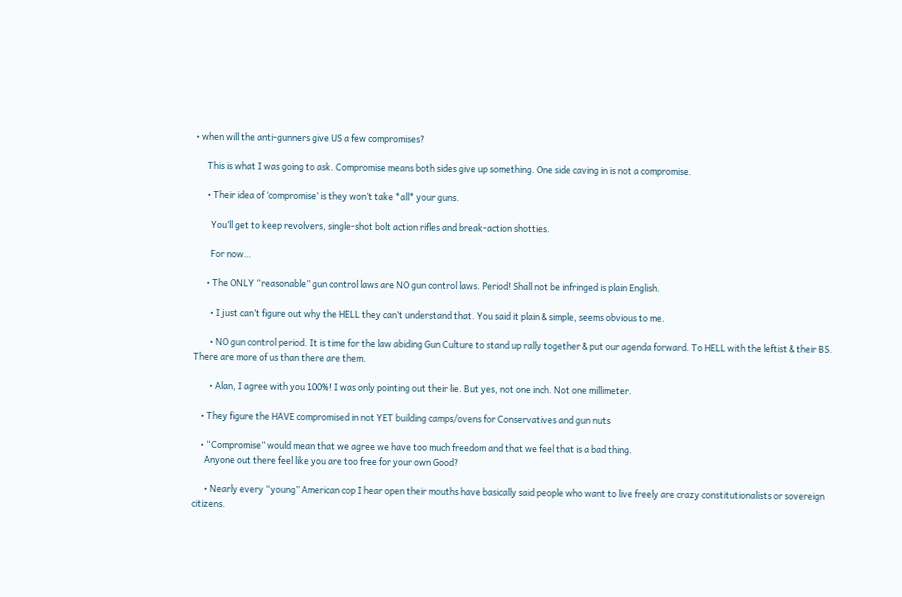• when will the anti-gunners give US a few compromises?

      This is what I was going to ask. Compromise means both sides give up something. One side caving in is not a compromise.

      • Their idea of ‘compromise’ is they won’t take *all* your guns.

        You’ll get to keep revolvers, single-shot bolt action rifles and break-action shotties.

        For now…

      • The ONLY “reasonable” gun control laws are NO gun control laws. Period! Shall not be infringed is plain English.

        • I just can’t figure out why the HELL they can’t understand that. You said it plain & simple, seems obvious to me.

        • NO gun control period. It is time for the law abiding Gun Culture to stand up rally together & put our agenda forward. To HELL with the leftist & their BS. There are more of us than there are them.

        • Alan, I agree with you 100%! I was only pointing out their lie. But yes, not one inch. Not one millimeter.

    • They figure the HAVE compromised in not YET building camps/ovens for Conservatives and gun nuts

    • “Compromise” would mean that we agree we have too much freedom and that we feel that is a bad thing.
      Anyone out there feel like you are too free for your own Good?

      • Nearly every “young” American cop I hear open their mouths have basically said people who want to live freely are crazy constitutionalists or sovereign citizens.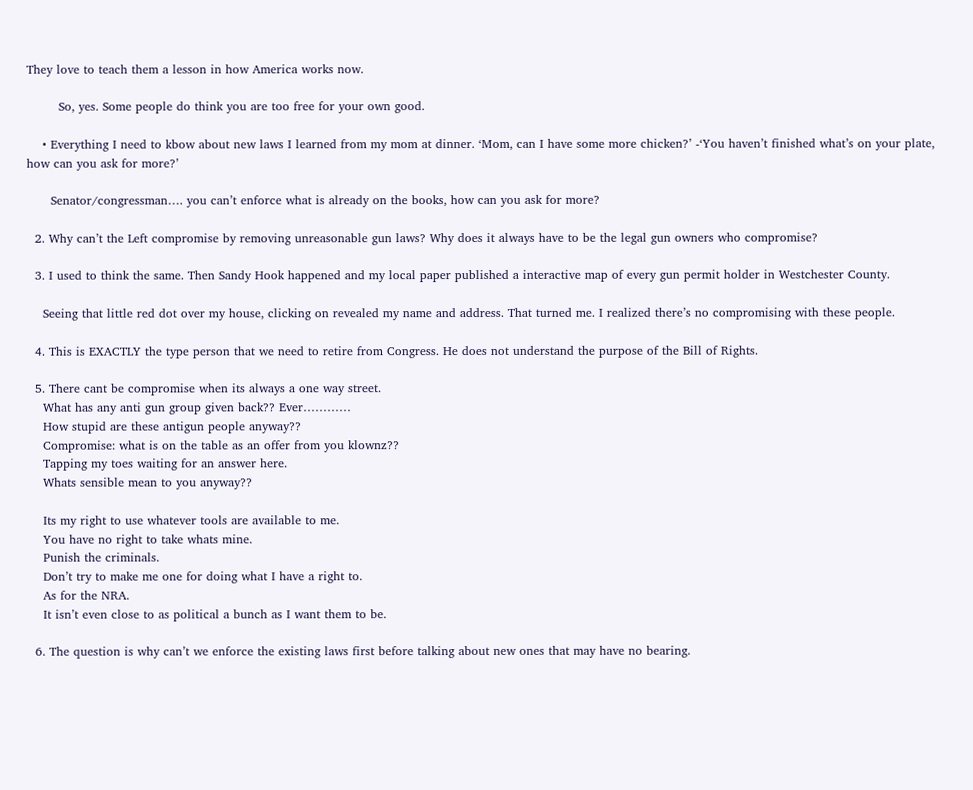They love to teach them a lesson in how America works now.

        So, yes. Some people do think you are too free for your own good.

    • Everything I need to kbow about new laws I learned from my mom at dinner. ‘Mom, can I have some more chicken?’ -‘You haven’t finished what’s on your plate, how can you ask for more?’

      Senator/congressman…. you can’t enforce what is already on the books, how can you ask for more?

  2. Why can’t the Left compromise by removing unreasonable gun laws? Why does it always have to be the legal gun owners who compromise?

  3. I used to think the same. Then Sandy Hook happened and my local paper published a interactive map of every gun permit holder in Westchester County.

    Seeing that little red dot over my house, clicking on revealed my name and address. That turned me. I realized there’s no compromising with these people.

  4. This is EXACTLY the type person that we need to retire from Congress. He does not understand the purpose of the Bill of Rights.

  5. There cant be compromise when its always a one way street.
    What has any anti gun group given back?? Ever…………
    How stupid are these antigun people anyway??
    Compromise: what is on the table as an offer from you klownz??
    Tapping my toes waiting for an answer here.
    Whats sensible mean to you anyway??

    Its my right to use whatever tools are available to me.
    You have no right to take whats mine.
    Punish the criminals.
    Don’t try to make me one for doing what I have a right to.
    As for the NRA.
    It isn’t even close to as political a bunch as I want them to be.

  6. The question is why can’t we enforce the existing laws first before talking about new ones that may have no bearing.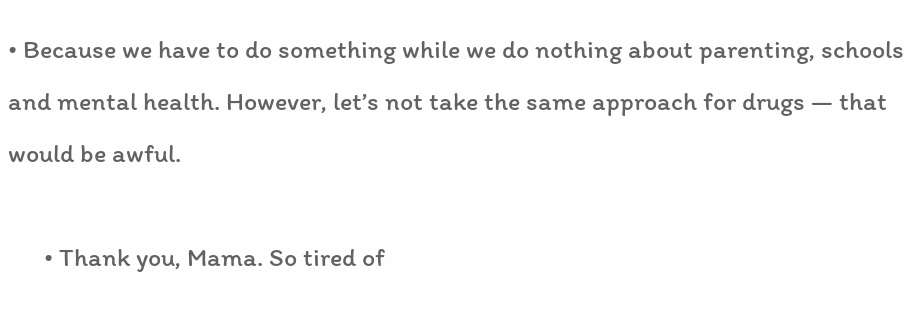• Because we have to do something while we do nothing about parenting, schools and mental health. However, let’s not take the same approach for drugs — that would be awful.

      • Thank you, Mama. So tired of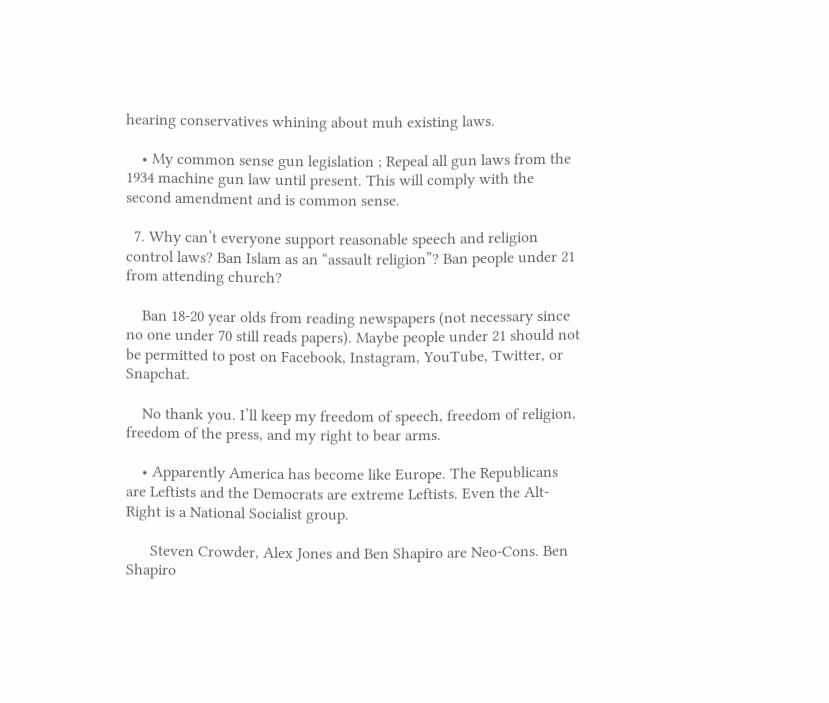hearing conservatives whining about muh existing laws.

    • My common sense gun legislation ; Repeal all gun laws from the 1934 machine gun law until present. This will comply with the second amendment and is common sense.

  7. Why can’t everyone support reasonable speech and religion control laws? Ban Islam as an “assault religion”? Ban people under 21 from attending church?

    Ban 18-20 year olds from reading newspapers (not necessary since no one under 70 still reads papers). Maybe people under 21 should not be permitted to post on Facebook, Instagram, YouTube, Twitter, or Snapchat.

    No thank you. I’ll keep my freedom of speech, freedom of religion, freedom of the press, and my right to bear arms.

    • Apparently America has become like Europe. The Republicans are Leftists and the Democrats are extreme Leftists. Even the Alt-Right is a National Socialist group.

      Steven Crowder, Alex Jones and Ben Shapiro are Neo-Cons. Ben Shapiro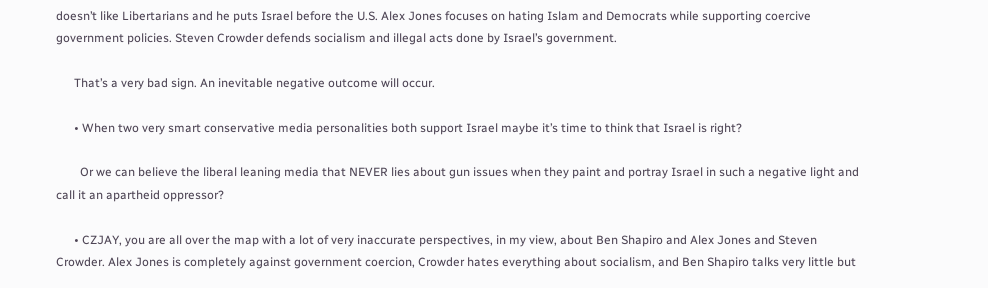doesn’t like Libertarians and he puts Israel before the U.S. Alex Jones focuses on hating Islam and Democrats while supporting coercive government policies. Steven Crowder defends socialism and illegal acts done by Israel’s government.

      That’s a very bad sign. An inevitable negative outcome will occur.

      • When two very smart conservative media personalities both support Israel maybe it’s time to think that Israel is right?

        Or we can believe the liberal leaning media that NEVER lies about gun issues when they paint and portray Israel in such a negative light and call it an apartheid oppressor?

      • CZJAY, you are all over the map with a lot of very inaccurate perspectives, in my view, about Ben Shapiro and Alex Jones and Steven Crowder. Alex Jones is completely against government coercion, Crowder hates everything about socialism, and Ben Shapiro talks very little but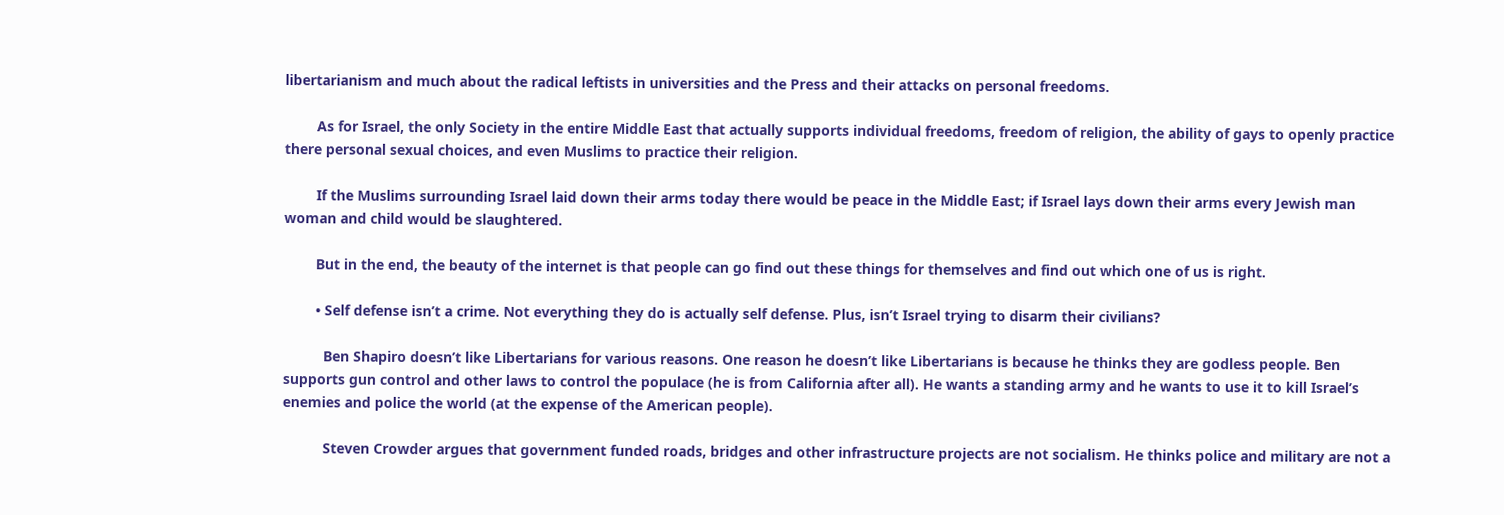libertarianism and much about the radical leftists in universities and the Press and their attacks on personal freedoms.

        As for Israel, the only Society in the entire Middle East that actually supports individual freedoms, freedom of religion, the ability of gays to openly practice there personal sexual choices, and even Muslims to practice their religion.

        If the Muslims surrounding Israel laid down their arms today there would be peace in the Middle East; if Israel lays down their arms every Jewish man woman and child would be slaughtered.

        But in the end, the beauty of the internet is that people can go find out these things for themselves and find out which one of us is right.

        • Self defense isn’t a crime. Not everything they do is actually self defense. Plus, isn’t Israel trying to disarm their civilians?

          Ben Shapiro doesn’t like Libertarians for various reasons. One reason he doesn’t like Libertarians is because he thinks they are godless people. Ben supports gun control and other laws to control the populace (he is from California after all). He wants a standing army and he wants to use it to kill Israel’s enemies and police the world (at the expense of the American people).

          Steven Crowder argues that government funded roads, bridges and other infrastructure projects are not socialism. He thinks police and military are not a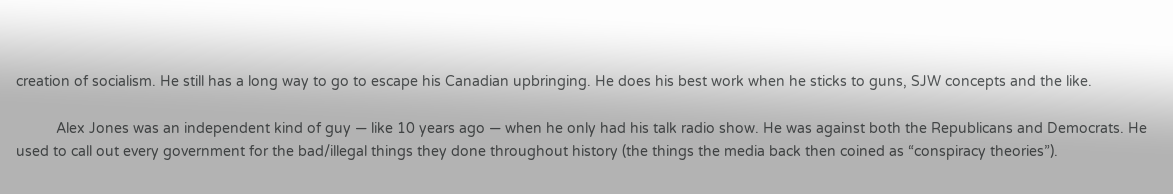creation of socialism. He still has a long way to go to escape his Canadian upbringing. He does his best work when he sticks to guns, SJW concepts and the like.

          Alex Jones was an independent kind of guy — like 10 years ago — when he only had his talk radio show. He was against both the Republicans and Democrats. He used to call out every government for the bad/illegal things they done throughout history (the things the media back then coined as “conspiracy theories”).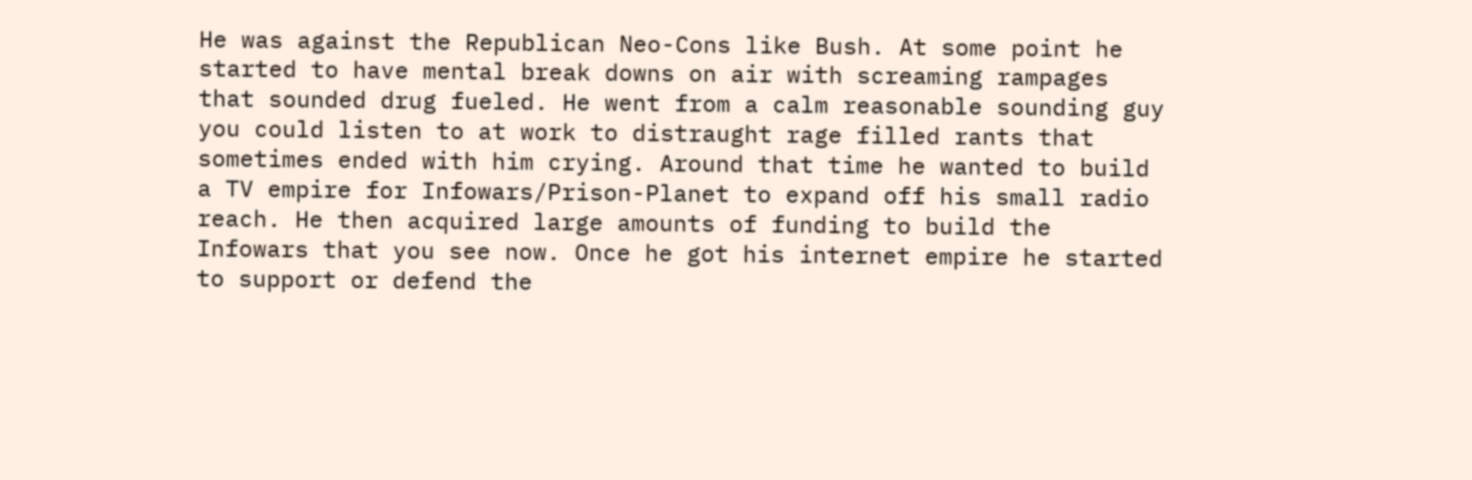He was against the Republican Neo-Cons like Bush. At some point he started to have mental break downs on air with screaming rampages that sounded drug fueled. He went from a calm reasonable sounding guy you could listen to at work to distraught rage filled rants that sometimes ended with him crying. Around that time he wanted to build a TV empire for Infowars/Prison-Planet to expand off his small radio reach. He then acquired large amounts of funding to build the Infowars that you see now. Once he got his internet empire he started to support or defend the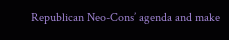Republican Neo-Cons’ agenda and make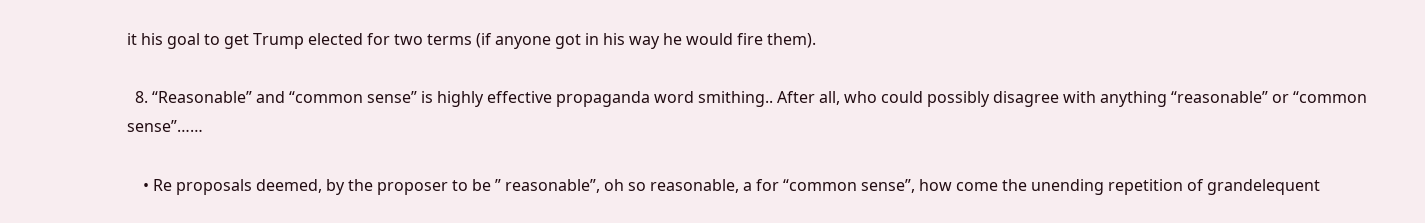it his goal to get Trump elected for two terms (if anyone got in his way he would fire them).

  8. “Reasonable” and “common sense” is highly effective propaganda word smithing.. After all, who could possibly disagree with anything “reasonable” or “common sense”……

    • Re proposals deemed, by the proposer to be ” reasonable”, oh so reasonable, a for “common sense”, how come the unending repetition of grandelequent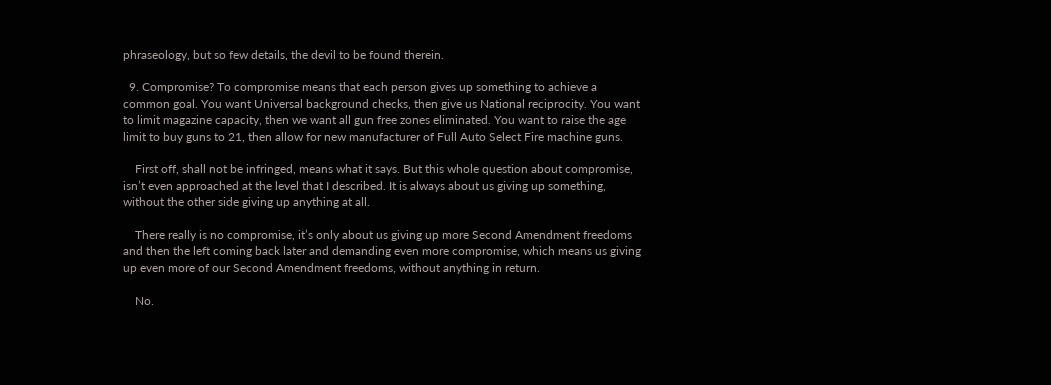phraseology, but so few details, the devil to be found therein.

  9. Compromise? To compromise means that each person gives up something to achieve a common goal. You want Universal background checks, then give us National reciprocity. You want to limit magazine capacity, then we want all gun free zones eliminated. You want to raise the age limit to buy guns to 21, then allow for new manufacturer of Full Auto Select Fire machine guns.

    First off, shall not be infringed, means what it says. But this whole question about compromise, isn’t even approached at the level that I described. It is always about us giving up something, without the other side giving up anything at all.

    There really is no compromise, it’s only about us giving up more Second Amendment freedoms and then the left coming back later and demanding even more compromise, which means us giving up even more of our Second Amendment freedoms, without anything in return.

    No.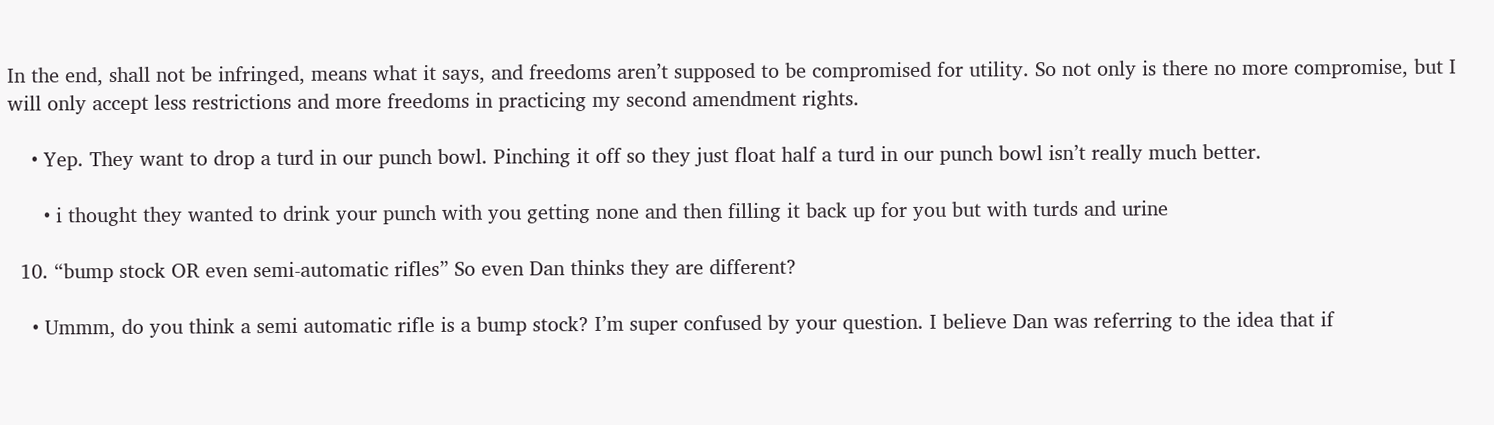In the end, shall not be infringed, means what it says, and freedoms aren’t supposed to be compromised for utility. So not only is there no more compromise, but I will only accept less restrictions and more freedoms in practicing my second amendment rights.

    • Yep. They want to drop a turd in our punch bowl. Pinching it off so they just float half a turd in our punch bowl isn’t really much better.

      • i thought they wanted to drink your punch with you getting none and then filling it back up for you but with turds and urine

  10. “bump stock OR even semi-automatic rifles” So even Dan thinks they are different?

    • Ummm, do you think a semi automatic rifle is a bump stock? I’m super confused by your question. I believe Dan was referring to the idea that if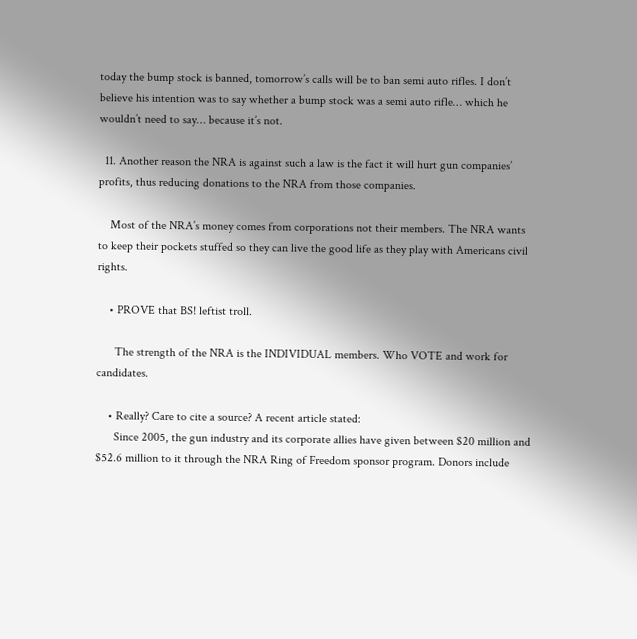today the bump stock is banned, tomorrow’s calls will be to ban semi auto rifles. I don’t believe his intention was to say whether a bump stock was a semi auto rifle… which he wouldn’t need to say… because it’s not.

  11. Another reason the NRA is against such a law is the fact it will hurt gun companies’ profits, thus reducing donations to the NRA from those companies.

    Most of the NRA’s money comes from corporations not their members. The NRA wants to keep their pockets stuffed so they can live the good life as they play with Americans civil rights.

    • PROVE that BS! leftist troll.

      The strength of the NRA is the INDIVIDUAL members. Who VOTE and work for candidates.

    • Really? Care to cite a source? A recent article stated:
      Since 2005, the gun industry and its corporate allies have given between $20 million and $52.6 million to it through the NRA Ring of Freedom sponsor program. Donors include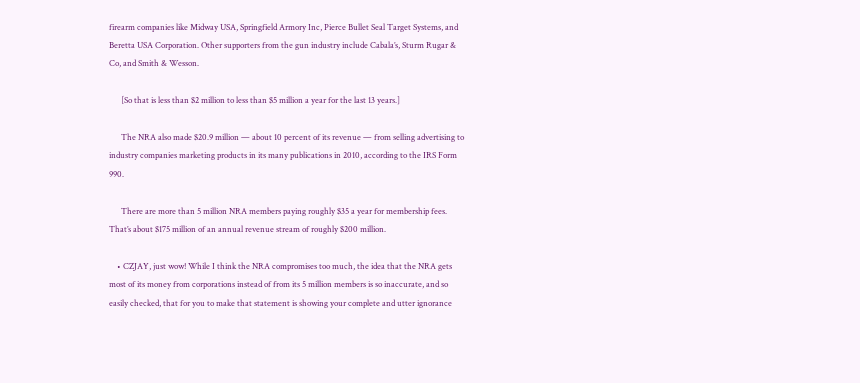firearm companies like Midway USA, Springfield Armory Inc, Pierce Bullet Seal Target Systems, and Beretta USA Corporation. Other supporters from the gun industry include Cabala’s, Sturm Rugar & Co, and Smith & Wesson.

      [So that is less than $2 million to less than $5 million a year for the last 13 years.]

      The NRA also made $20.9 million — about 10 percent of its revenue — from selling advertising to industry companies marketing products in its many publications in 2010, according to the IRS Form 990.

      There are more than 5 million NRA members paying roughly $35 a year for membership fees. That’s about $175 million of an annual revenue stream of roughly $200 million.

    • CZJAY, just wow! While I think the NRA compromises too much, the idea that the NRA gets most of its money from corporations instead of from its 5 million members is so inaccurate, and so easily checked, that for you to make that statement is showing your complete and utter ignorance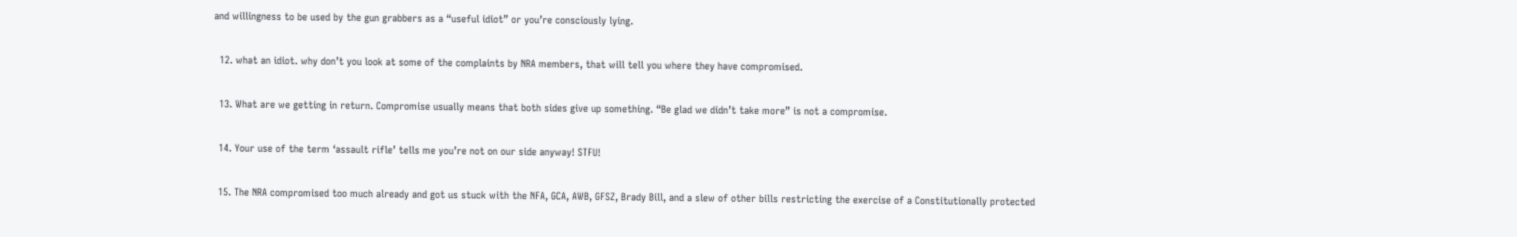and willingness to be used by the gun grabbers as a “useful idiot” or you’re consciously lying.

  12. what an idiot. why don’t you look at some of the complaints by NRA members, that will tell you where they have compromised.

  13. What are we getting in return. Compromise usually means that both sides give up something. “Be glad we didn’t take more” is not a compromise.

  14. Your use of the term ‘assault rifle’ tells me you’re not on our side anyway! STFU!

  15. The NRA compromised too much already and got us stuck with the NFA, GCA, AWB, GFSZ, Brady Bill, and a slew of other bills restricting the exercise of a Constitutionally protected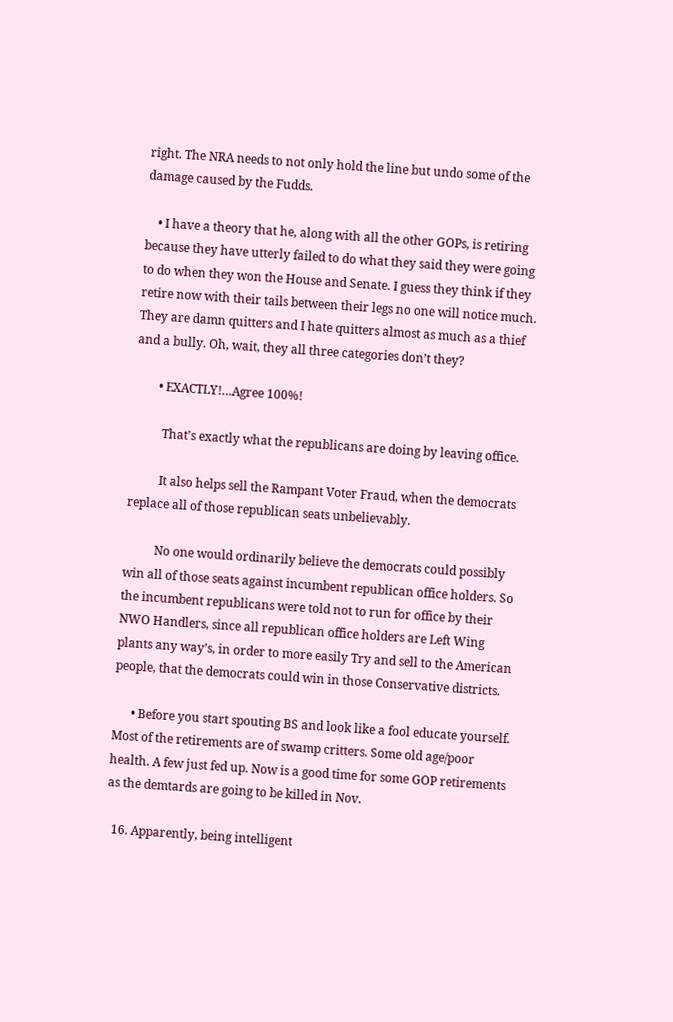right. The NRA needs to not only hold the line but undo some of the damage caused by the Fudds.

    • I have a theory that he, along with all the other GOPs, is retiring because they have utterly failed to do what they said they were going to do when they won the House and Senate. I guess they think if they retire now with their tails between their legs no one will notice much. They are damn quitters and I hate quitters almost as much as a thief and a bully. Oh, wait, they all three categories don’t they?

        • EXACTLY!…Agree 100%!

          That’s exactly what the republicans are doing by leaving office.

          It also helps sell the Rampant Voter Fraud, when the democrats replace all of those republican seats unbelievably.

          No one would ordinarily believe the democrats could possibly win all of those seats against incumbent republican office holders. So the incumbent republicans were told not to run for office by their NWO Handlers, since all republican office holders are Left Wing plants any way’s, in order to more easily Try and sell to the American people, that the democrats could win in those Conservative districts.

      • Before you start spouting BS and look like a fool educate yourself. Most of the retirements are of swamp critters. Some old age/poor health. A few just fed up. Now is a good time for some GOP retirements as the demtards are going to be killed in Nov.

  16. Apparently, being intelligent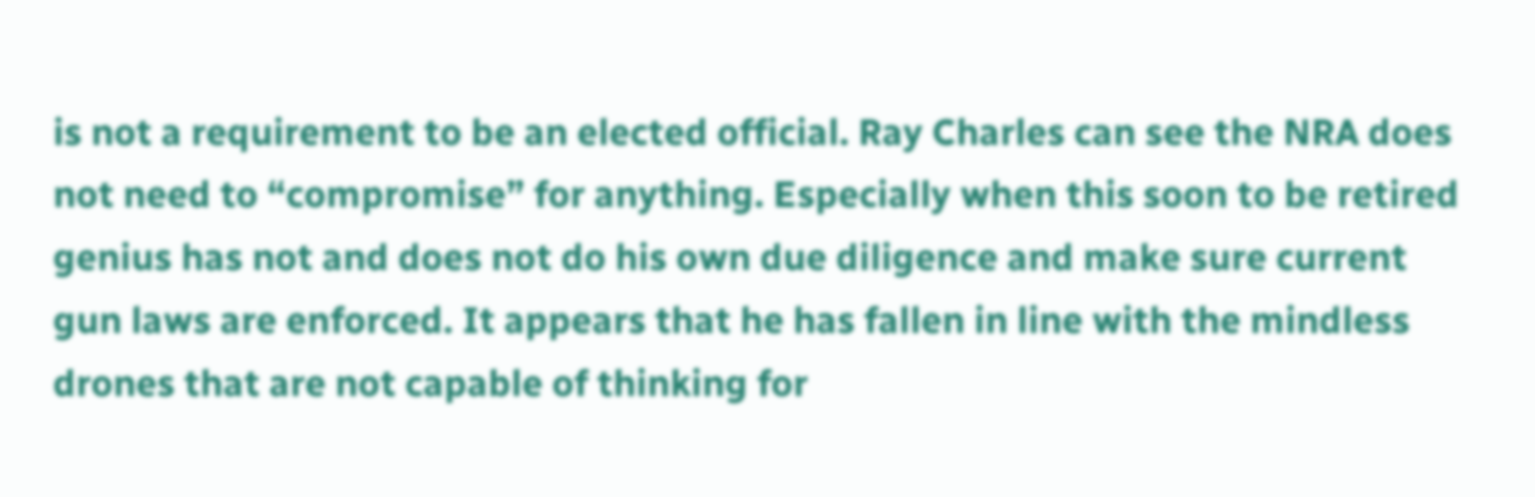is not a requirement to be an elected official. Ray Charles can see the NRA does not need to “compromise” for anything. Especially when this soon to be retired genius has not and does not do his own due diligence and make sure current gun laws are enforced. It appears that he has fallen in line with the mindless drones that are not capable of thinking for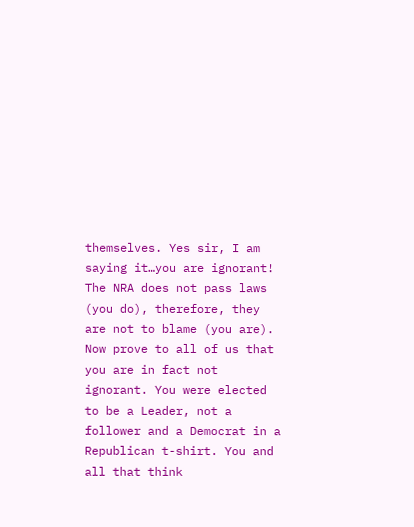themselves. Yes sir, I am saying it…you are ignorant! The NRA does not pass laws (you do), therefore, they are not to blame (you are). Now prove to all of us that you are in fact not ignorant. You were elected to be a Leader, not a follower and a Democrat in a Republican t-shirt. You and all that think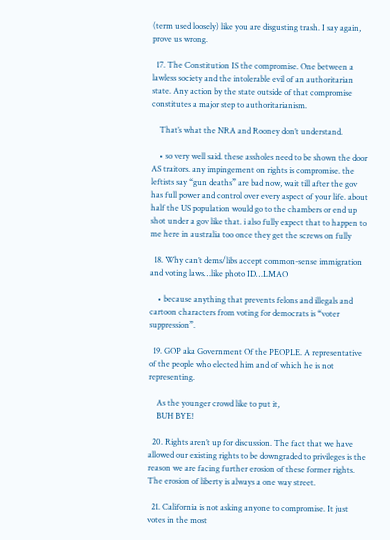(term used loosely) like you are disgusting trash. I say again, prove us wrong.

  17. The Constitution IS the compromise. One between a lawless society and the intolerable evil of an authoritarian state. Any action by the state outside of that compromise constitutes a major step to authoritarianism.

    That’s what the NRA and Rooney don’t understand.

    • so very well said. these assholes need to be shown the door AS traitors. any impingement on rights is compromise. the leftists say “gun deaths” are bad now, wait till after the gov has full power and control over every aspect of your life. about half the US population would go to the chambers or end up shot under a gov like that. i also fully expect that to happen to me here in australia too once they get the screws on fully

  18. Why can’t dems/libs accept common-sense immigration and voting laws…like photo ID…LMAO

    • because anything that prevents felons and illegals and cartoon characters from voting for democrats is “voter suppression”.

  19. GOP aka Government Of the PEOPLE. A representative of the people who elected him and of which he is not representing.

    As the younger crowd like to put it,
    BUH BYE!

  20. Rights aren’t up for discussion. The fact that we have allowed our existing rights to be downgraded to privileges is the reason we are facing further erosion of these former rights. The erosion of liberty is always a one way street.

  21. California is not asking anyone to compromise. It just votes in the most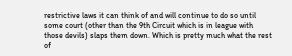restrictive laws it can think of and will continue to do so until some court (other than the 9th Circuit which is in league with those devils) slaps them down. Which is pretty much what the rest of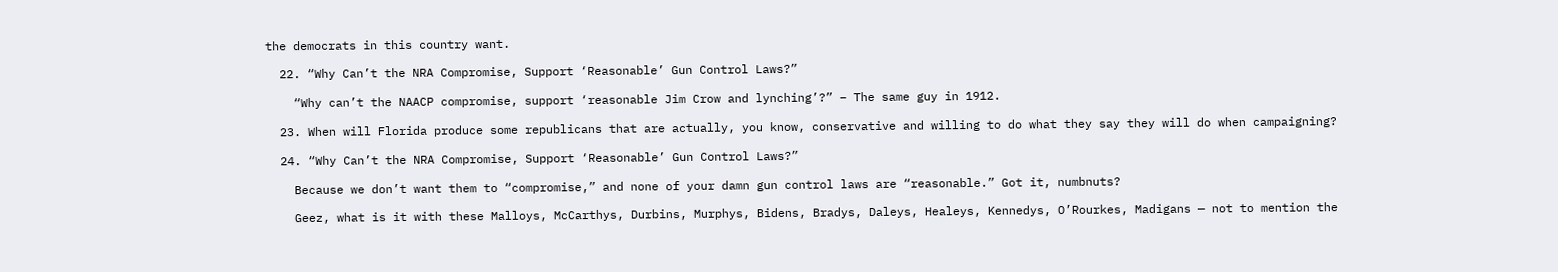the democrats in this country want.

  22. “Why Can’t the NRA Compromise, Support ‘Reasonable’ Gun Control Laws?”

    “Why can’t the NAACP compromise, support ‘reasonable Jim Crow and lynching’?” – The same guy in 1912.

  23. When will Florida produce some republicans that are actually, you know, conservative and willing to do what they say they will do when campaigning?

  24. “Why Can’t the NRA Compromise, Support ‘Reasonable’ Gun Control Laws?”

    Because we don’t want them to “compromise,” and none of your damn gun control laws are “reasonable.” Got it, numbnuts?

    Geez, what is it with these Malloys, McCarthys, Durbins, Murphys, Bidens, Bradys, Daleys, Healeys, Kennedys, O’Rourkes, Madigans — not to mention the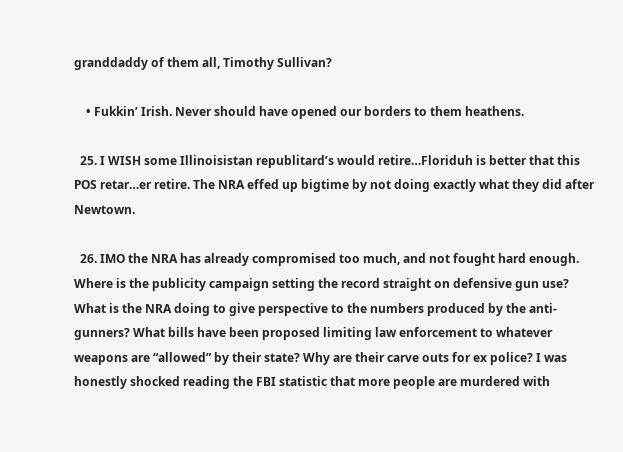granddaddy of them all, Timothy Sullivan?

    • Fukkin’ Irish. Never should have opened our borders to them heathens.

  25. I WISH some Illinoisistan republitard’s would retire…Floriduh is better that this POS retar…er retire. The NRA effed up bigtime by not doing exactly what they did after Newtown.

  26. IMO the NRA has already compromised too much, and not fought hard enough. Where is the publicity campaign setting the record straight on defensive gun use? What is the NRA doing to give perspective to the numbers produced by the anti-gunners? What bills have been proposed limiting law enforcement to whatever weapons are “allowed” by their state? Why are their carve outs for ex police? I was honestly shocked reading the FBI statistic that more people are murdered with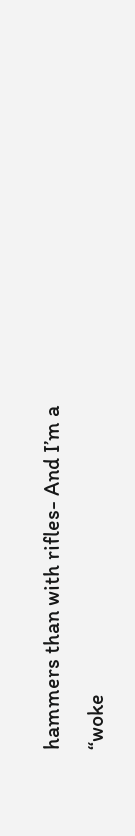hammers than with rifles- And I’m a “woke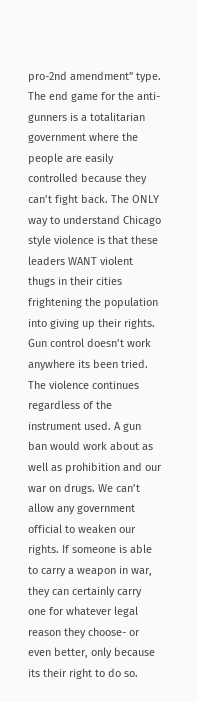pro-2nd amendment” type. The end game for the anti-gunners is a totalitarian government where the people are easily controlled because they can’t fight back. The ONLY way to understand Chicago style violence is that these leaders WANT violent thugs in their cities frightening the population into giving up their rights. Gun control doesn’t work anywhere its been tried. The violence continues regardless of the instrument used. A gun ban would work about as well as prohibition and our war on drugs. We can’t allow any government official to weaken our rights. If someone is able to carry a weapon in war, they can certainly carry one for whatever legal reason they choose- or even better, only because its their right to do so.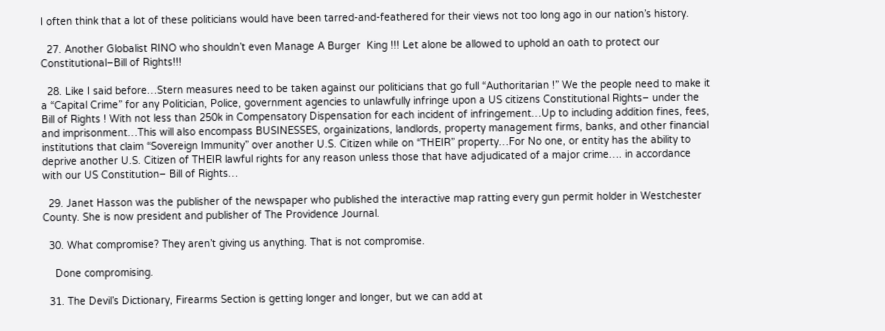I often think that a lot of these politicians would have been tarred-and-feathered for their views not too long ago in our nation’s history.

  27. Another Globalist RINO who shouldn’t even Manage A Burger  King !!! Let alone be allowed to uphold an oath to protect our Constitutional–Bill of Rights!!!

  28. Like I said before…Stern measures need to be taken against our politicians that go full “Authoritarian !” We the people need to make it a “Capital Crime” for any Politician, Police, government agencies to unlawfully infringe upon a US citizens Constitutional Rights– under the Bill of Rights ! With not less than 250k in Compensatory Dispensation for each incident of infringement…Up to including addition fines, fees, and imprisonment…This will also encompass BUSINESSES, orgainizations, landlords, property management firms, banks, and other financial institutions that claim “Sovereign Immunity” over another U.S. Citizen while on “THEIR” property…For No one, or entity has the ability to deprive another U.S. Citizen of THEIR lawful rights for any reason unless those that have adjudicated of a major crime…. in accordance with our US Constitution– Bill of Rights…

  29. Janet Hasson was the publisher of the newspaper who published the interactive map ratting every gun permit holder in Westchester County. She is now president and publisher of The Providence Journal.

  30. What compromise? They aren’t giving us anything. That is not compromise.

    Done compromising.

  31. The Devil’s Dictionary, Firearms Section is getting longer and longer, but we can add at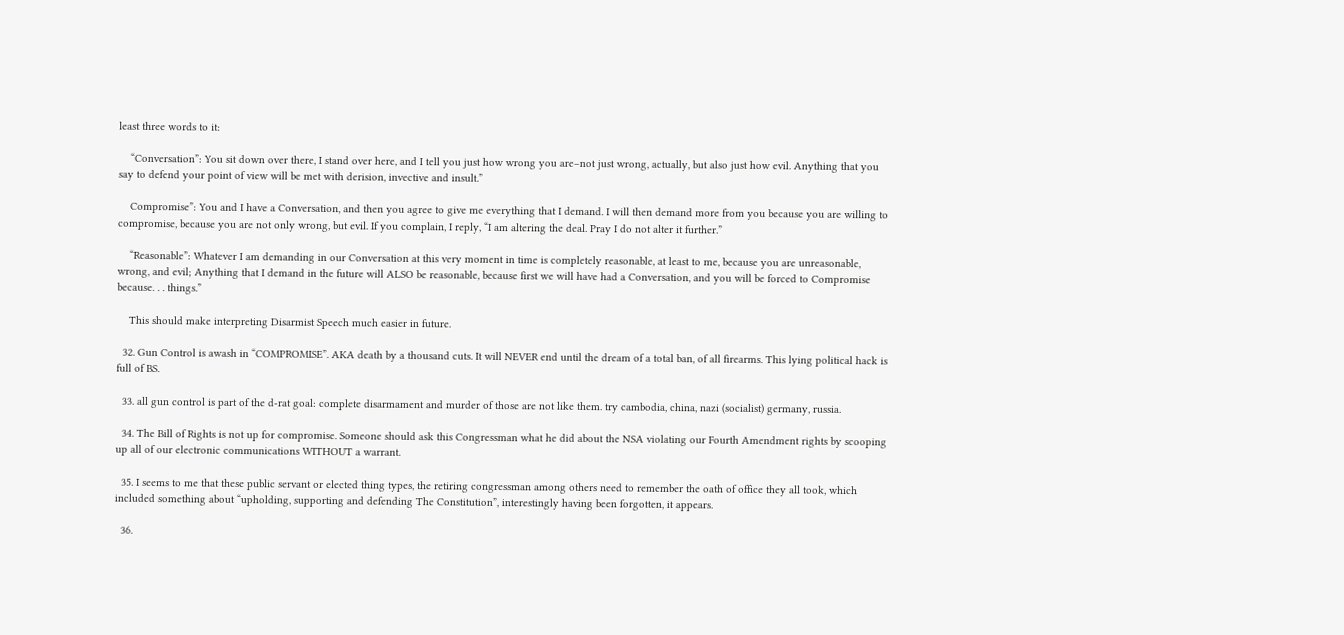least three words to it:

    “Conversation”: You sit down over there, I stand over here, and I tell you just how wrong you are–not just wrong, actually, but also just how evil. Anything that you say to defend your point of view will be met with derision, invective and insult.”

    Compromise”: You and I have a Conversation, and then you agree to give me everything that I demand. I will then demand more from you because you are willing to compromise, because you are not only wrong, but evil. If you complain, I reply, “I am altering the deal. Pray I do not alter it further.”

    “Reasonable”: Whatever I am demanding in our Conversation at this very moment in time is completely reasonable, at least to me, because you are unreasonable, wrong, and evil; Anything that I demand in the future will ALSO be reasonable, because first we will have had a Conversation, and you will be forced to Compromise because. . . things.”

    This should make interpreting Disarmist Speech much easier in future.

  32. Gun Control is awash in “COMPROMISE”. AKA death by a thousand cuts. It will NEVER end until the dream of a total ban, of all firearms. This lying political hack is full of BS.

  33. all gun control is part of the d-rat goal: complete disarmament and murder of those are not like them. try cambodia, china, nazi (socialist) germany, russia.

  34. The Bill of Rights is not up for compromise. Someone should ask this Congressman what he did about the NSA violating our Fourth Amendment rights by scooping up all of our electronic communications WITHOUT a warrant.

  35. I seems to me that these public servant or elected thing types, the retiring congressman among others need to remember the oath of office they all took, which included something about “upholding, supporting and defending The Constitution”, interestingly having been forgotten, it appears.

  36.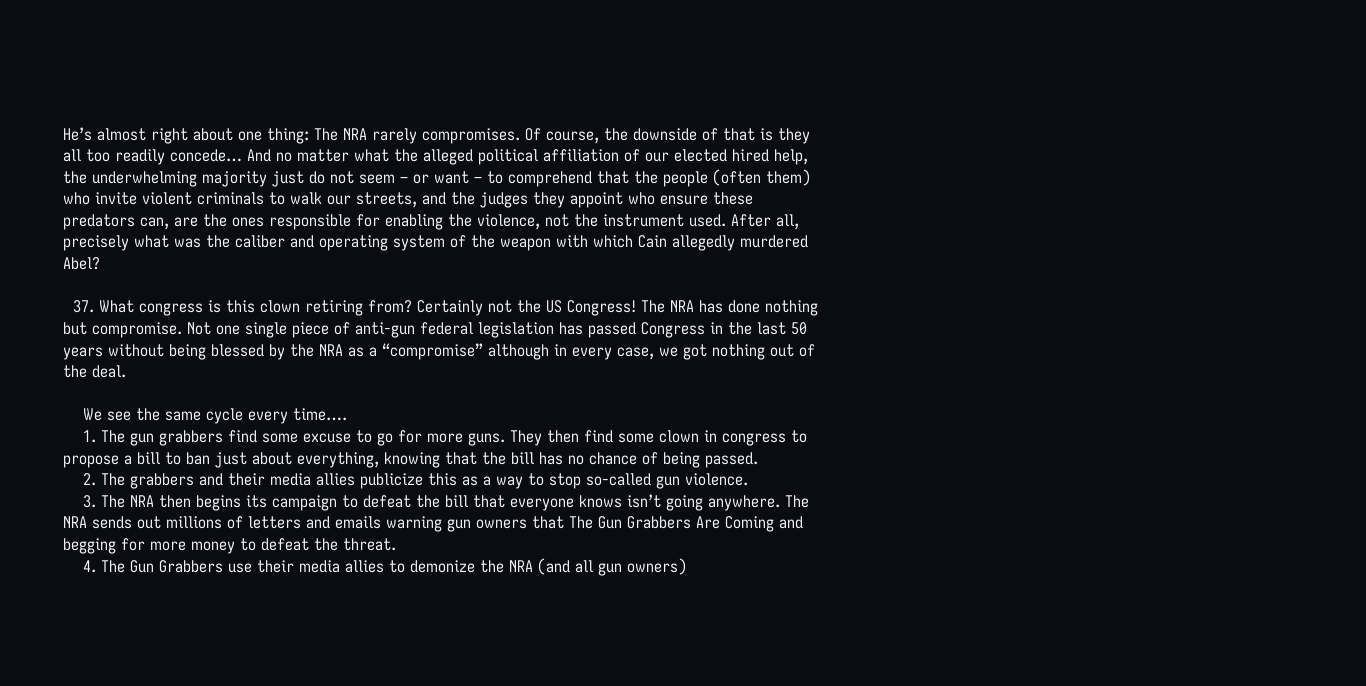He’s almost right about one thing: The NRA rarely compromises. Of course, the downside of that is they all too readily concede… And no matter what the alleged political affiliation of our elected hired help, the underwhelming majority just do not seem – or want – to comprehend that the people (often them) who invite violent criminals to walk our streets, and the judges they appoint who ensure these predators can, are the ones responsible for enabling the violence, not the instrument used. After all, precisely what was the caliber and operating system of the weapon with which Cain allegedly murdered Abel?

  37. What congress is this clown retiring from? Certainly not the US Congress! The NRA has done nothing but compromise. Not one single piece of anti-gun federal legislation has passed Congress in the last 50 years without being blessed by the NRA as a “compromise” although in every case, we got nothing out of the deal.

    We see the same cycle every time….
    1. The gun grabbers find some excuse to go for more guns. They then find some clown in congress to propose a bill to ban just about everything, knowing that the bill has no chance of being passed.
    2. The grabbers and their media allies publicize this as a way to stop so-called gun violence.
    3. The NRA then begins its campaign to defeat the bill that everyone knows isn’t going anywhere. The NRA sends out millions of letters and emails warning gun owners that The Gun Grabbers Are Coming and begging for more money to defeat the threat.
    4. The Gun Grabbers use their media allies to demonize the NRA (and all gun owners)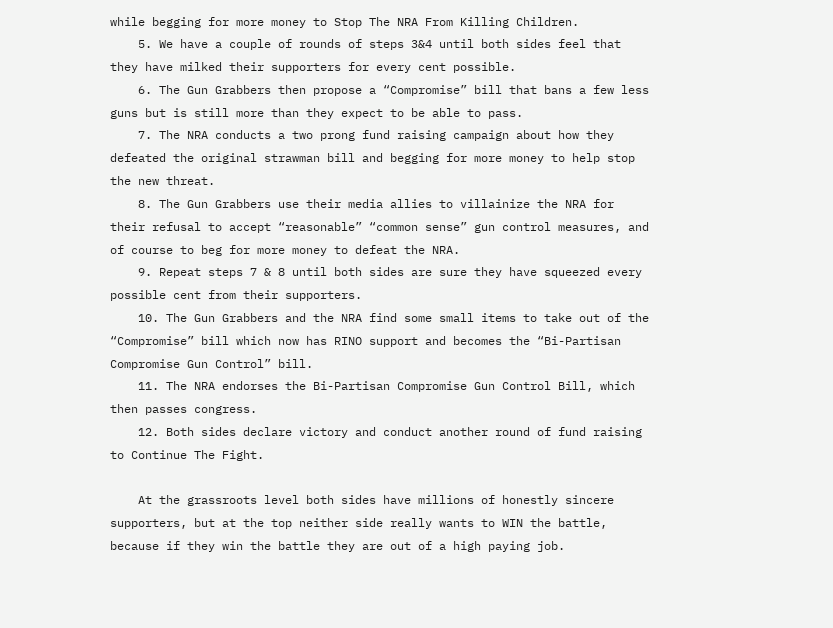while begging for more money to Stop The NRA From Killing Children.
    5. We have a couple of rounds of steps 3&4 until both sides feel that they have milked their supporters for every cent possible.
    6. The Gun Grabbers then propose a “Compromise” bill that bans a few less guns but is still more than they expect to be able to pass.
    7. The NRA conducts a two prong fund raising campaign about how they defeated the original strawman bill and begging for more money to help stop the new threat.
    8. The Gun Grabbers use their media allies to villainize the NRA for their refusal to accept “reasonable” “common sense” gun control measures, and of course to beg for more money to defeat the NRA.
    9. Repeat steps 7 & 8 until both sides are sure they have squeezed every possible cent from their supporters.
    10. The Gun Grabbers and the NRA find some small items to take out of the “Compromise” bill which now has RINO support and becomes the “Bi-Partisan Compromise Gun Control” bill.
    11. The NRA endorses the Bi-Partisan Compromise Gun Control Bill, which then passes congress.
    12. Both sides declare victory and conduct another round of fund raising to Continue The Fight.

    At the grassroots level both sides have millions of honestly sincere supporters, but at the top neither side really wants to WIN the battle, because if they win the battle they are out of a high paying job.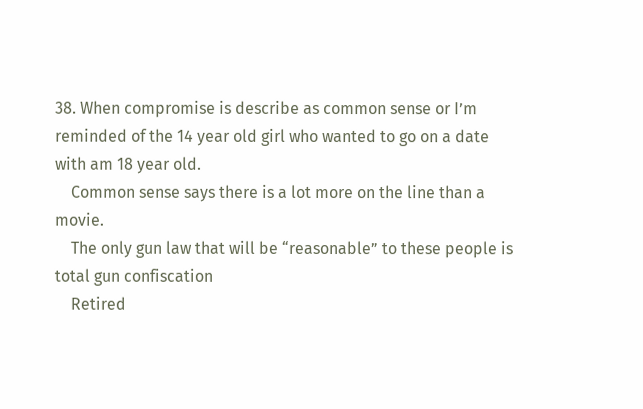38. When compromise is describe as common sense or I’m reminded of the 14 year old girl who wanted to go on a date with am 18 year old.
    Common sense says there is a lot more on the line than a movie.
    The only gun law that will be “reasonable” to these people is total gun confiscation
    Retired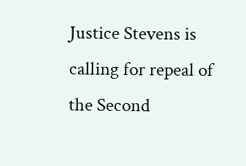Justice Stevens is calling for repeal of the Second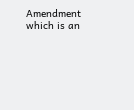Amendment which is an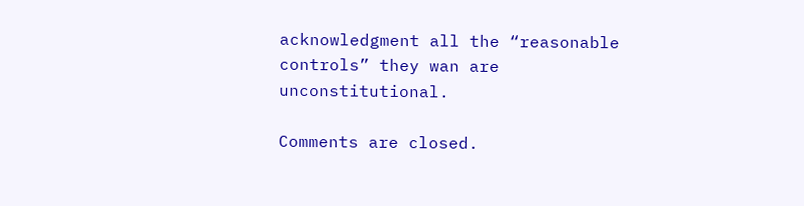acknowledgment all the “reasonable controls” they wan are unconstitutional.

Comments are closed.